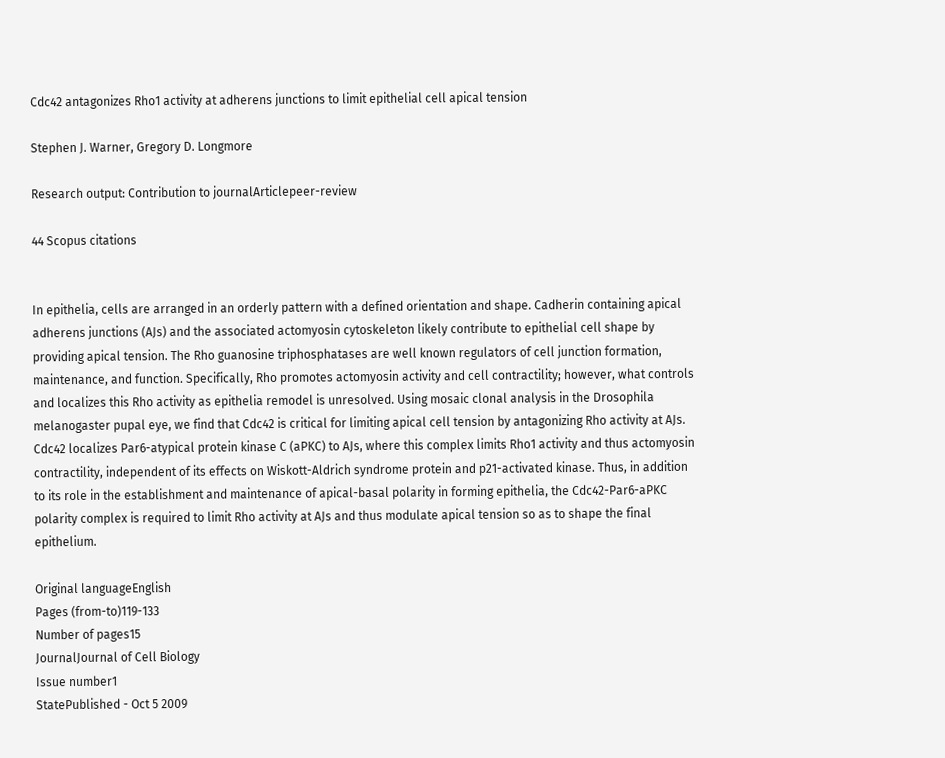Cdc42 antagonizes Rho1 activity at adherens junctions to limit epithelial cell apical tension

Stephen J. Warner, Gregory D. Longmore

Research output: Contribution to journalArticlepeer-review

44 Scopus citations


In epithelia, cells are arranged in an orderly pattern with a defined orientation and shape. Cadherin containing apical adherens junctions (AJs) and the associated actomyosin cytoskeleton likely contribute to epithelial cell shape by providing apical tension. The Rho guanosine triphosphatases are well known regulators of cell junction formation, maintenance, and function. Specifically, Rho promotes actomyosin activity and cell contractility; however, what controls and localizes this Rho activity as epithelia remodel is unresolved. Using mosaic clonal analysis in the Drosophila melanogaster pupal eye, we find that Cdc42 is critical for limiting apical cell tension by antagonizing Rho activity at AJs. Cdc42 localizes Par6-atypical protein kinase C (aPKC) to AJs, where this complex limits Rho1 activity and thus actomyosin contractility, independent of its effects on Wiskott-Aldrich syndrome protein and p21-activated kinase. Thus, in addition to its role in the establishment and maintenance of apical-basal polarity in forming epithelia, the Cdc42-Par6-aPKC polarity complex is required to limit Rho activity at AJs and thus modulate apical tension so as to shape the final epithelium.

Original languageEnglish
Pages (from-to)119-133
Number of pages15
JournalJournal of Cell Biology
Issue number1
StatePublished - Oct 5 2009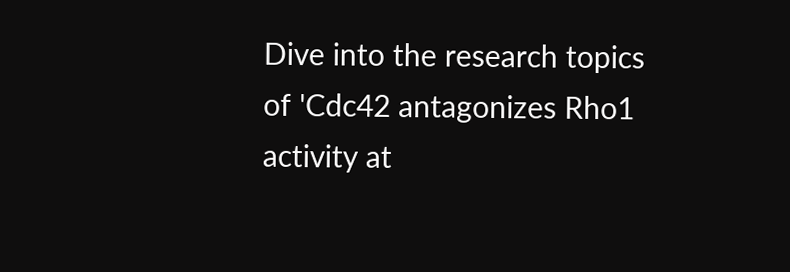Dive into the research topics of 'Cdc42 antagonizes Rho1 activity at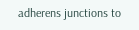adherens junctions to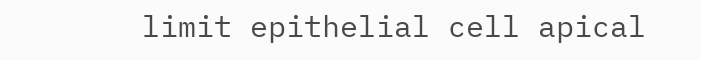limit epithelial cell apical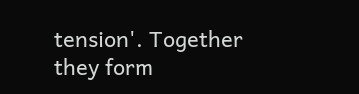tension'. Together they form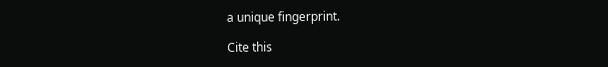a unique fingerprint.

Cite this